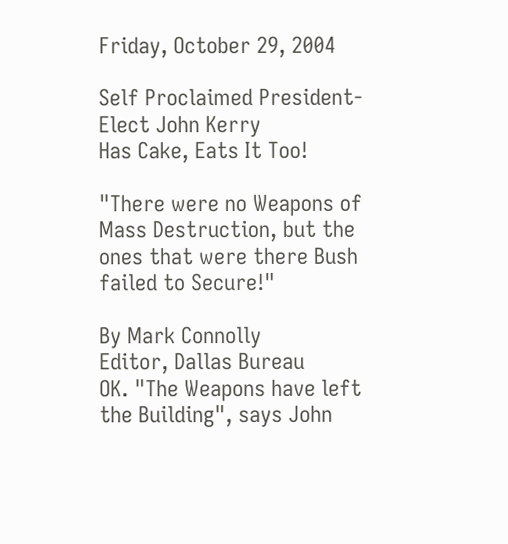Friday, October 29, 2004

Self Proclaimed President-Elect John Kerry
Has Cake, Eats It Too!

"There were no Weapons of Mass Destruction, but the ones that were there Bush failed to Secure!"

By Mark Connolly
Editor, Dallas Bureau
OK. "The Weapons have left the Building", says John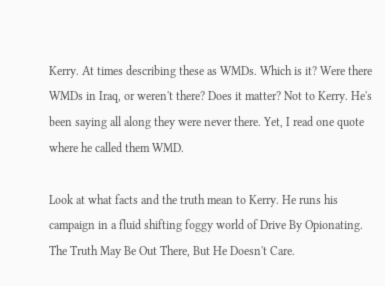Kerry. At times describing these as WMDs. Which is it? Were there WMDs in Iraq, or weren't there? Does it matter? Not to Kerry. He's been saying all along they were never there. Yet, I read one quote where he called them WMD.

Look at what facts and the truth mean to Kerry. He runs his campaign in a fluid shifting foggy world of Drive By Opionating. The Truth May Be Out There, But He Doesn't Care.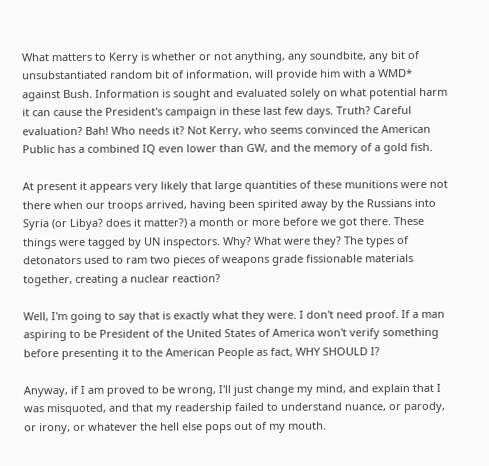What matters to Kerry is whether or not anything, any soundbite, any bit of unsubstantiated random bit of information, will provide him with a WMD* against Bush. Information is sought and evaluated solely on what potential harm it can cause the President's campaign in these last few days. Truth? Careful evaluation? Bah! Who needs it? Not Kerry, who seems convinced the American Public has a combined IQ even lower than GW, and the memory of a gold fish.

At present it appears very likely that large quantities of these munitions were not there when our troops arrived, having been spirited away by the Russians into Syria (or Libya? does it matter?) a month or more before we got there. These things were tagged by UN inspectors. Why? What were they? The types of detonators used to ram two pieces of weapons grade fissionable materials together, creating a nuclear reaction?

Well, I'm going to say that is exactly what they were. I don't need proof. If a man aspiring to be President of the United States of America won't verify something before presenting it to the American People as fact, WHY SHOULD I?

Anyway, if I am proved to be wrong, I'll just change my mind, and explain that I was misquoted, and that my readership failed to understand nuance, or parody, or irony, or whatever the hell else pops out of my mouth.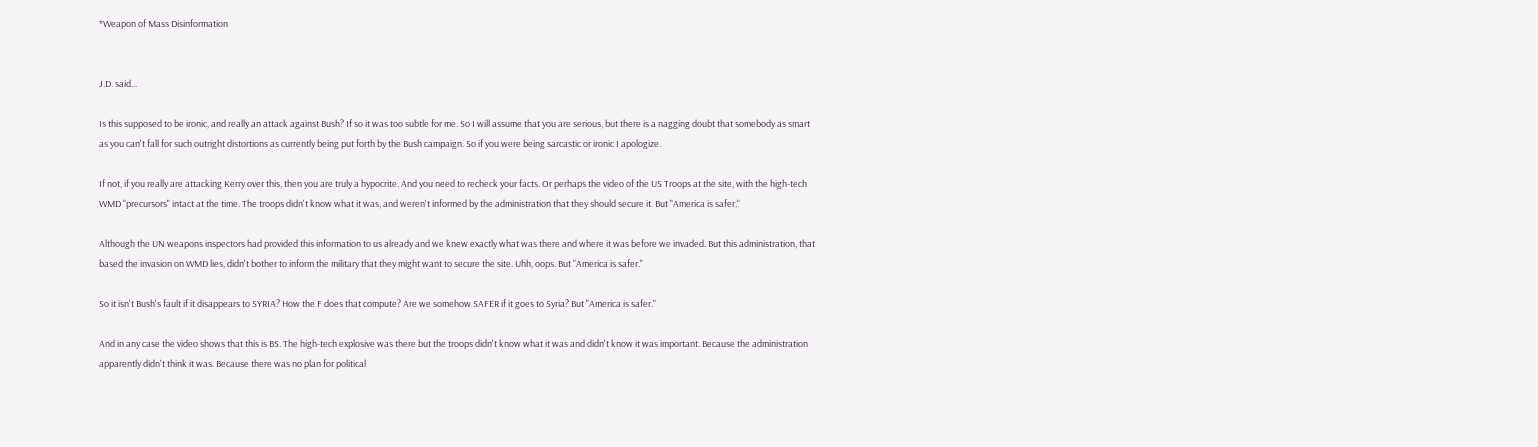*Weapon of Mass Disinformation


J.D. said...

Is this supposed to be ironic, and really an attack against Bush? If so it was too subtle for me. So I will assume that you are serious, but there is a nagging doubt that somebody as smart as you can't fall for such outright distortions as currently being put forth by the Bush campaign. So if you were being sarcastic or ironic I apologize.

If not, if you really are attacking Kerry over this, then you are truly a hypocrite. And you need to recheck your facts. Or perhaps the video of the US Troops at the site, with the high-tech WMD "precursors" intact at the time. The troops didn't know what it was, and weren't informed by the administration that they should secure it. But "America is safer."

Although the UN weapons inspectors had provided this information to us already and we knew exactly what was there and where it was before we invaded. But this administration, that based the invasion on WMD lies, didn't bother to inform the military that they might want to secure the site. Uhh, oops. But "America is safer."

So it isn't Bush's fault if it disappears to SYRIA? How the F does that compute? Are we somehow SAFER if it goes to Syria? But "America is safer."

And in any case the video shows that this is BS. The high-tech explosive was there but the troops didn't know what it was and didn't know it was important. Because the administration apparently didn't think it was. Because there was no plan for political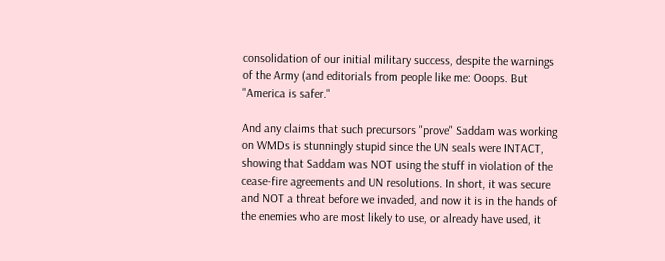consolidation of our initial military success, despite the warnings of the Army (and editorials from people like me: Ooops. But "America is safer."

And any claims that such precursors "prove" Saddam was working on WMDs is stunningly stupid since the UN seals were INTACT, showing that Saddam was NOT using the stuff in violation of the cease-fire agreements and UN resolutions. In short, it was secure and NOT a threat before we invaded, and now it is in the hands of the enemies who are most likely to use, or already have used, it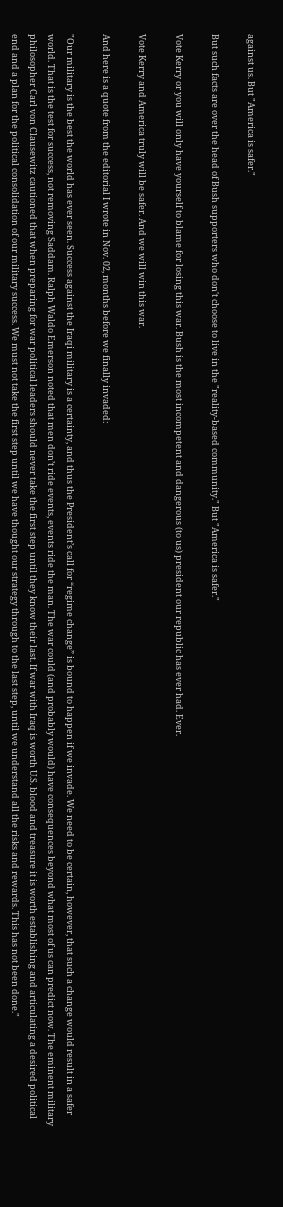against us. But "America is safer."

But such facts are over the head of Bush supporters who don't choose to live in the "reality-based community." But "America is safer."

Vote Kerry or you will only have yourself to blame for losing this war. Bush is the most incompetent and dangerous (to us) president our republic has ever had. Ever.

Vote Kerry and America truly will be safer. And we will win this war.

And here is a quote from the editorial I wrote in Nov. 02, months before we finally invaded:

"Our military is the best the world has ever seen. Success against the Iraqi military is a certainty, and thus the President’s call for “regime change” is bound to happen if we invade. We need to be certain, however, that such a change would result in a safer world. That is the test for success, not removing Saddam. Ralph Waldo Emerson noted that men don’t ride events, events ride the man. The war could (and probably would) have consequences beyond what most of us can predict now. The eminent military philosopher Carl von Clausewitz cautioned that when preparing for war political leaders should never take the first step until they know their last. If war with Iraq is worth U.S. blood and treasure it is worth establishing and articulating a desired political end and a plan for the political consolidation of our military success. We must not take the first step until we have thought our strategy through to the last step, until we understand all the risks and rewards. This has not been done."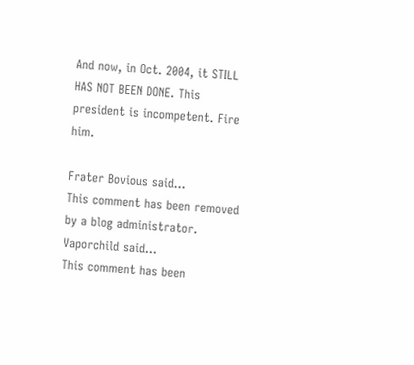And now, in Oct. 2004, it STILL HAS NOT BEEN DONE. This president is incompetent. Fire him.

Frater Bovious said...
This comment has been removed by a blog administrator.
Vaporchild said...
This comment has been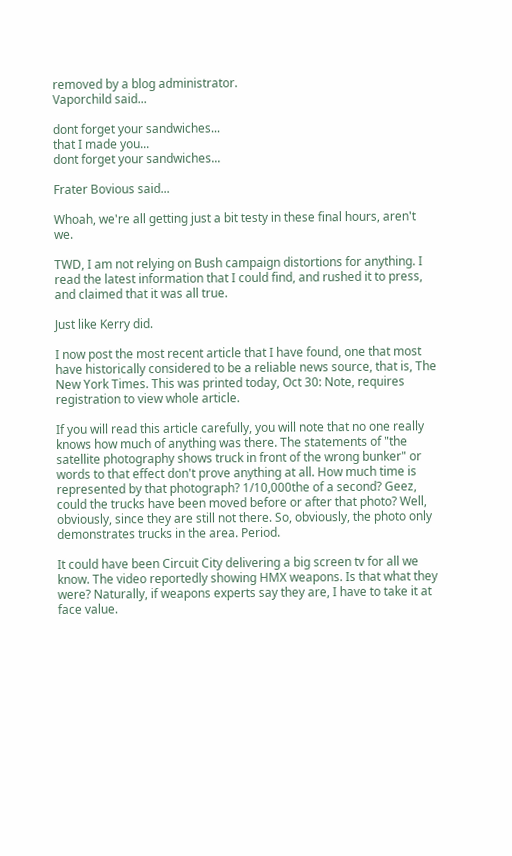removed by a blog administrator.
Vaporchild said...

dont forget your sandwiches...
that I made you...
dont forget your sandwiches...

Frater Bovious said...

Whoah, we're all getting just a bit testy in these final hours, aren't we.

TWD, I am not relying on Bush campaign distortions for anything. I read the latest information that I could find, and rushed it to press, and claimed that it was all true.

Just like Kerry did.

I now post the most recent article that I have found, one that most have historically considered to be a reliable news source, that is, The New York Times. This was printed today, Oct 30: Note, requires registration to view whole article.

If you will read this article carefully, you will note that no one really knows how much of anything was there. The statements of "the satellite photography shows truck in front of the wrong bunker" or words to that effect don't prove anything at all. How much time is represented by that photograph? 1/10,000the of a second? Geez, could the trucks have been moved before or after that photo? Well, obviously, since they are still not there. So, obviously, the photo only demonstrates trucks in the area. Period.

It could have been Circuit City delivering a big screen tv for all we know. The video reportedly showing HMX weapons. Is that what they were? Naturally, if weapons experts say they are, I have to take it at face value.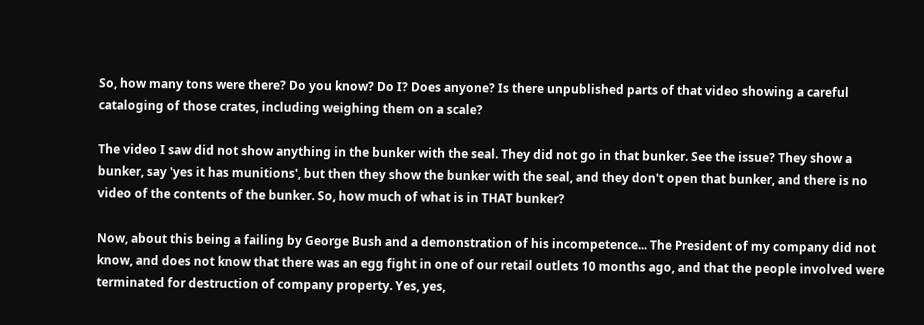So, how many tons were there? Do you know? Do I? Does anyone? Is there unpublished parts of that video showing a careful cataloging of those crates, including weighing them on a scale?

The video I saw did not show anything in the bunker with the seal. They did not go in that bunker. See the issue? They show a bunker, say 'yes it has munitions', but then they show the bunker with the seal, and they don't open that bunker, and there is no video of the contents of the bunker. So, how much of what is in THAT bunker?

Now, about this being a failing by George Bush and a demonstration of his incompetence... The President of my company did not know, and does not know that there was an egg fight in one of our retail outlets 10 months ago, and that the people involved were terminated for destruction of company property. Yes, yes,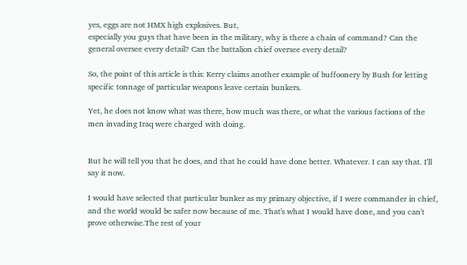yes, eggs are not HMX high explosives. But,
especially you guys that have been in the military, why is there a chain of command? Can the general oversee every detail? Can the battalion chief oversee every detail?

So, the point of this article is this: Kerry claims another example of buffoonery by Bush for letting specific tonnage of particular weapons leave certain bunkers.

Yet, he does not know what was there, how much was there, or what the various factions of the men invading Iraq were charged with doing.


But he will tell you that he does, and that he could have done better. Whatever. I can say that. I'll say it now.

I would have selected that particular bunker as my primary objective, if I were commander in chief, and the world would be safer now because of me. That's what I would have done, and you can't prove otherwise.The rest of your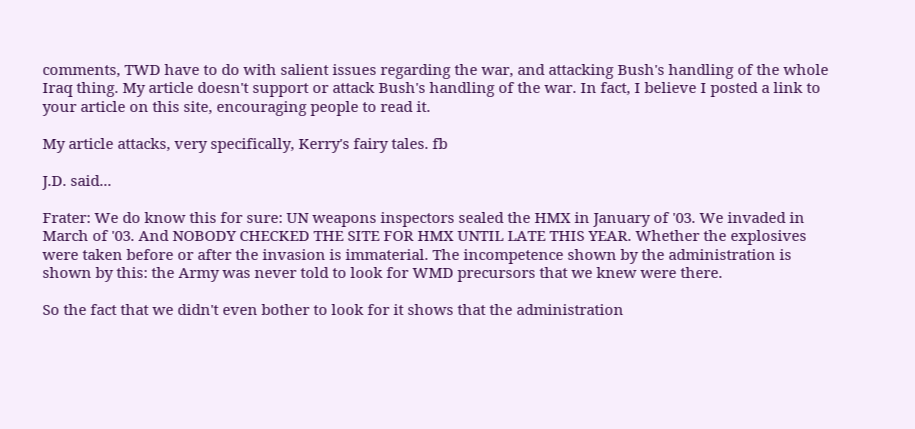comments, TWD have to do with salient issues regarding the war, and attacking Bush's handling of the whole Iraq thing. My article doesn't support or attack Bush's handling of the war. In fact, I believe I posted a link to your article on this site, encouraging people to read it.

My article attacks, very specifically, Kerry's fairy tales. fb

J.D. said...

Frater: We do know this for sure: UN weapons inspectors sealed the HMX in January of '03. We invaded in March of '03. And NOBODY CHECKED THE SITE FOR HMX UNTIL LATE THIS YEAR. Whether the explosives were taken before or after the invasion is immaterial. The incompetence shown by the administration is shown by this: the Army was never told to look for WMD precursors that we knew were there.

So the fact that we didn't even bother to look for it shows that the administration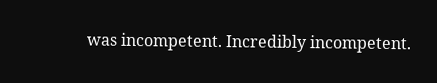was incompetent. Incredibly incompetent.